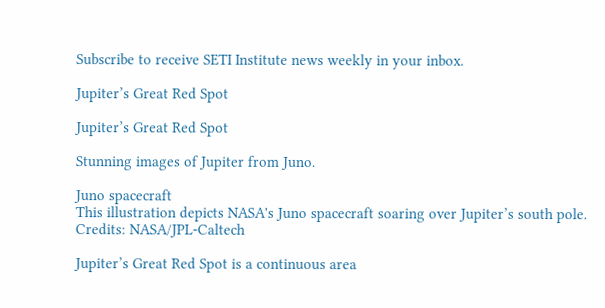Subscribe to receive SETI Institute news weekly in your inbox.

Jupiter’s Great Red Spot

Jupiter’s Great Red Spot

Stunning images of Jupiter from Juno.

Juno spacecraft
This illustration depicts NASA's Juno spacecraft soaring over Jupiter’s south pole. Credits: NASA/JPL-Caltech

Jupiter’s Great Red Spot is a continuous area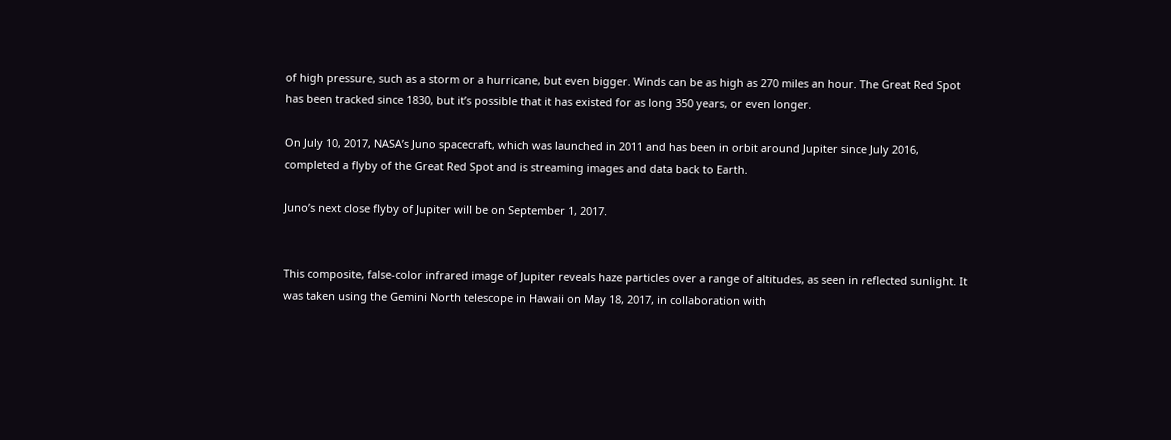of high pressure, such as a storm or a hurricane, but even bigger. Winds can be as high as 270 miles an hour. The Great Red Spot has been tracked since 1830, but it’s possible that it has existed for as long 350 years, or even longer.

On July 10, 2017, NASA’s Juno spacecraft, which was launched in 2011 and has been in orbit around Jupiter since July 2016, completed a flyby of the Great Red Spot and is streaming images and data back to Earth.

Juno’s next close flyby of Jupiter will be on September 1, 2017.


This composite, false-color infrared image of Jupiter reveals haze particles over a range of altitudes, as seen in reflected sunlight. It was taken using the Gemini North telescope in Hawaii on May 18, 2017, in collaboration with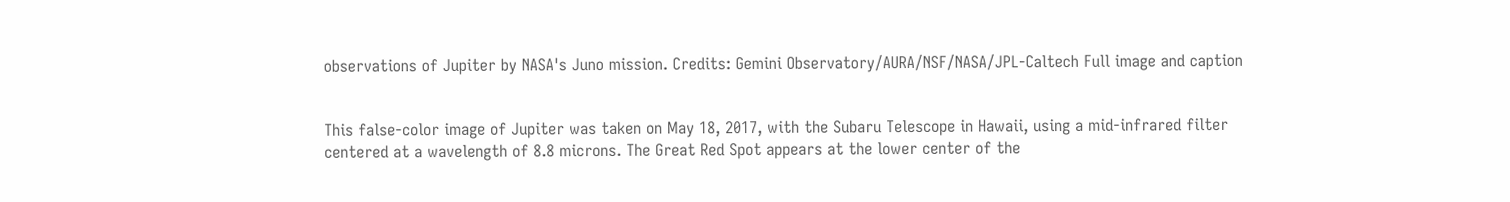observations of Jupiter by NASA's Juno mission. Credits: Gemini Observatory/AURA/NSF/NASA/JPL-Caltech Full image and caption


This false-color image of Jupiter was taken on May 18, 2017, with the Subaru Telescope in Hawaii, using a mid-infrared filter centered at a wavelength of 8.8 microns. The Great Red Spot appears at the lower center of the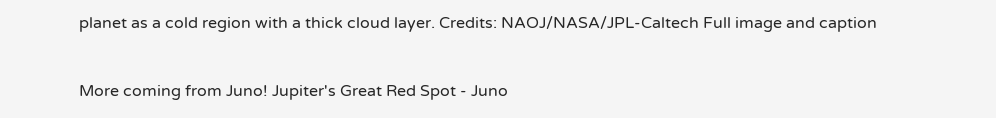planet as a cold region with a thick cloud layer. Credits: NAOJ/NASA/JPL-Caltech Full image and caption


More coming from Juno! Jupiter's Great Red Spot - Juno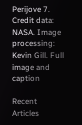Perijove 7. Credit data: NASA. Image processing: Kevin Gill. Full image and caption

Recent Articles